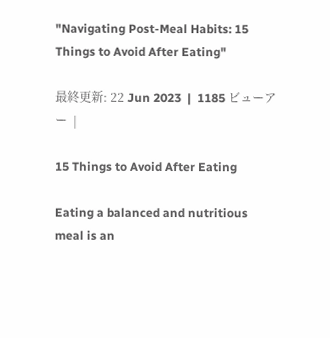"Navigating Post-Meal Habits: 15 Things to Avoid After Eating"

最終更新: 22 Jun 2023  |  1185 ビューアー  |

15 Things to Avoid After Eating

Eating a balanced and nutritious meal is an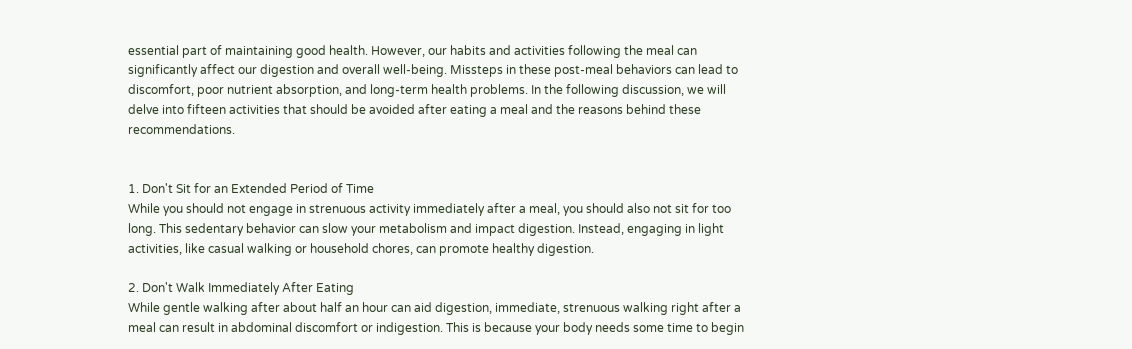essential part of maintaining good health. However, our habits and activities following the meal can significantly affect our digestion and overall well-being. Missteps in these post-meal behaviors can lead to discomfort, poor nutrient absorption, and long-term health problems. In the following discussion, we will delve into fifteen activities that should be avoided after eating a meal and the reasons behind these recommendations.


1. Don't Sit for an Extended Period of Time
While you should not engage in strenuous activity immediately after a meal, you should also not sit for too long. This sedentary behavior can slow your metabolism and impact digestion. Instead, engaging in light activities, like casual walking or household chores, can promote healthy digestion.

2. Don't Walk Immediately After Eating
While gentle walking after about half an hour can aid digestion, immediate, strenuous walking right after a meal can result in abdominal discomfort or indigestion. This is because your body needs some time to begin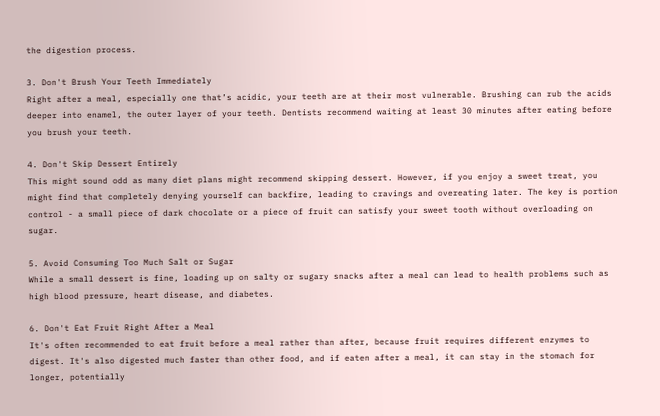the digestion process.

3. Don't Brush Your Teeth Immediately
Right after a meal, especially one that’s acidic, your teeth are at their most vulnerable. Brushing can rub the acids deeper into enamel, the outer layer of your teeth. Dentists recommend waiting at least 30 minutes after eating before you brush your teeth.

4. Don't Skip Dessert Entirely
This might sound odd as many diet plans might recommend skipping dessert. However, if you enjoy a sweet treat, you might find that completely denying yourself can backfire, leading to cravings and overeating later. The key is portion control - a small piece of dark chocolate or a piece of fruit can satisfy your sweet tooth without overloading on sugar.

5. Avoid Consuming Too Much Salt or Sugar
While a small dessert is fine, loading up on salty or sugary snacks after a meal can lead to health problems such as high blood pressure, heart disease, and diabetes.

6. Don't Eat Fruit Right After a Meal
It's often recommended to eat fruit before a meal rather than after, because fruit requires different enzymes to digest. It's also digested much faster than other food, and if eaten after a meal, it can stay in the stomach for longer, potentially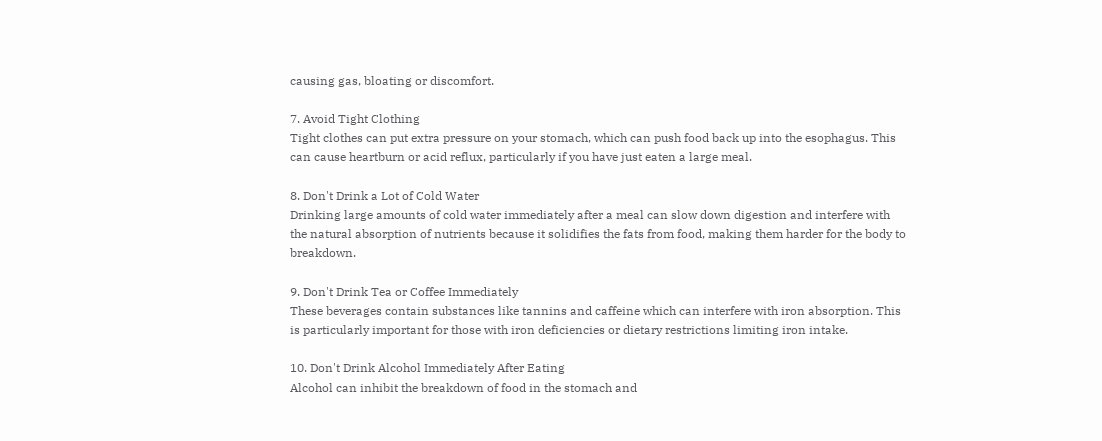causing gas, bloating or discomfort.

7. Avoid Tight Clothing
Tight clothes can put extra pressure on your stomach, which can push food back up into the esophagus. This can cause heartburn or acid reflux, particularly if you have just eaten a large meal.

8. Don't Drink a Lot of Cold Water
Drinking large amounts of cold water immediately after a meal can slow down digestion and interfere with the natural absorption of nutrients because it solidifies the fats from food, making them harder for the body to breakdown.

9. Don't Drink Tea or Coffee Immediately
These beverages contain substances like tannins and caffeine which can interfere with iron absorption. This is particularly important for those with iron deficiencies or dietary restrictions limiting iron intake.

10. Don't Drink Alcohol Immediately After Eating
Alcohol can inhibit the breakdown of food in the stomach and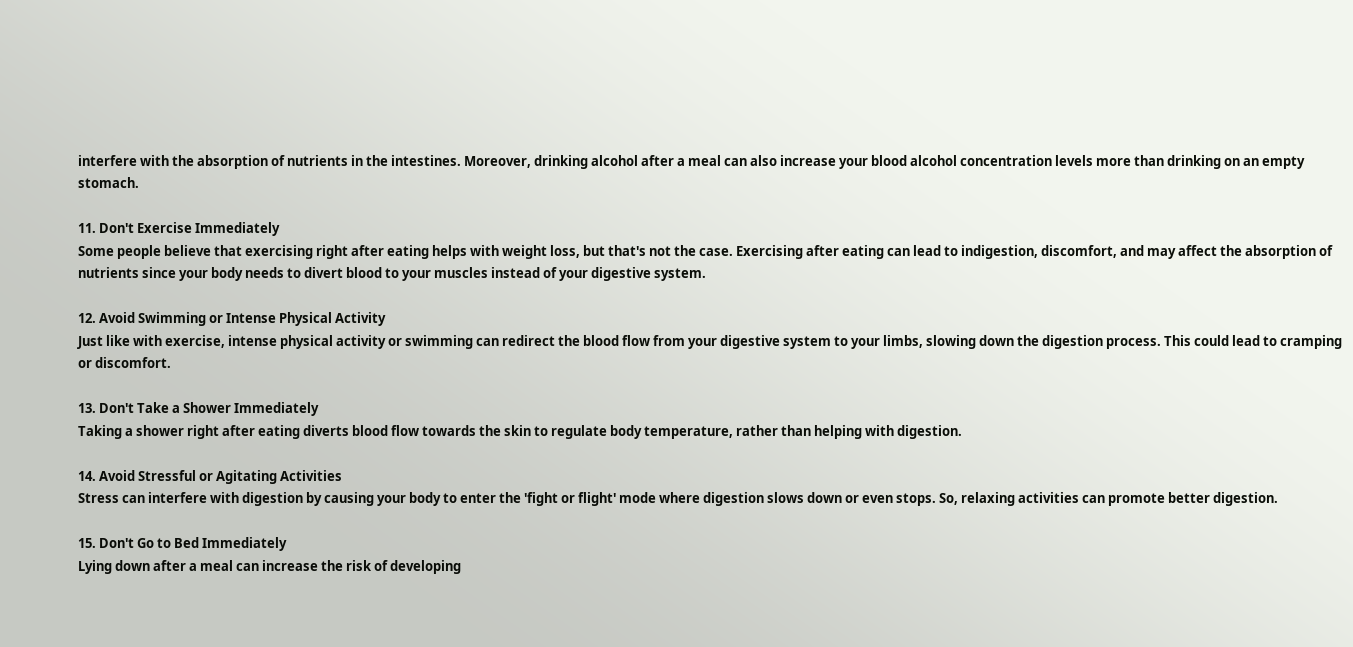interfere with the absorption of nutrients in the intestines. Moreover, drinking alcohol after a meal can also increase your blood alcohol concentration levels more than drinking on an empty stomach.

11. Don't Exercise Immediately
Some people believe that exercising right after eating helps with weight loss, but that's not the case. Exercising after eating can lead to indigestion, discomfort, and may affect the absorption of nutrients since your body needs to divert blood to your muscles instead of your digestive system.

12. Avoid Swimming or Intense Physical Activity
Just like with exercise, intense physical activity or swimming can redirect the blood flow from your digestive system to your limbs, slowing down the digestion process. This could lead to cramping or discomfort.

13. Don't Take a Shower Immediately
Taking a shower right after eating diverts blood flow towards the skin to regulate body temperature, rather than helping with digestion.

14. Avoid Stressful or Agitating Activities
Stress can interfere with digestion by causing your body to enter the 'fight or flight' mode where digestion slows down or even stops. So, relaxing activities can promote better digestion.

15. Don't Go to Bed Immediately
Lying down after a meal can increase the risk of developing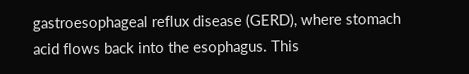gastroesophageal reflux disease (GERD), where stomach acid flows back into the esophagus. This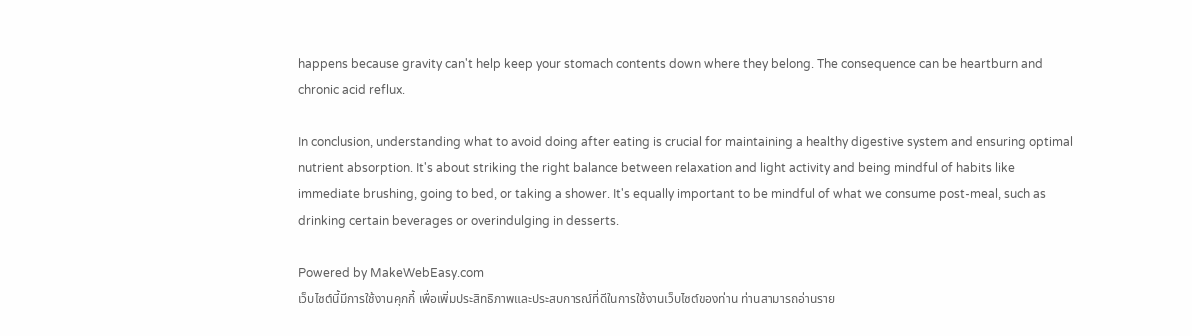happens because gravity can't help keep your stomach contents down where they belong. The consequence can be heartburn and chronic acid reflux.

In conclusion, understanding what to avoid doing after eating is crucial for maintaining a healthy digestive system and ensuring optimal nutrient absorption. It's about striking the right balance between relaxation and light activity and being mindful of habits like immediate brushing, going to bed, or taking a shower. It's equally important to be mindful of what we consume post-meal, such as drinking certain beverages or overindulging in desserts.

Powered by MakeWebEasy.com
เว็บไซต์นี้มีการใช้งานคุกกี้ เพื่อเพิ่มประสิทธิภาพและประสบการณ์ที่ดีในการใช้งานเว็บไซต์ของท่าน ท่านสามารถอ่านราย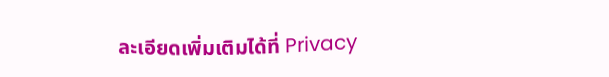ละเอียดเพิ่มเติมได้ที่ Privacy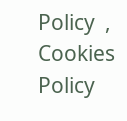Policy  ,  Cookies Policy